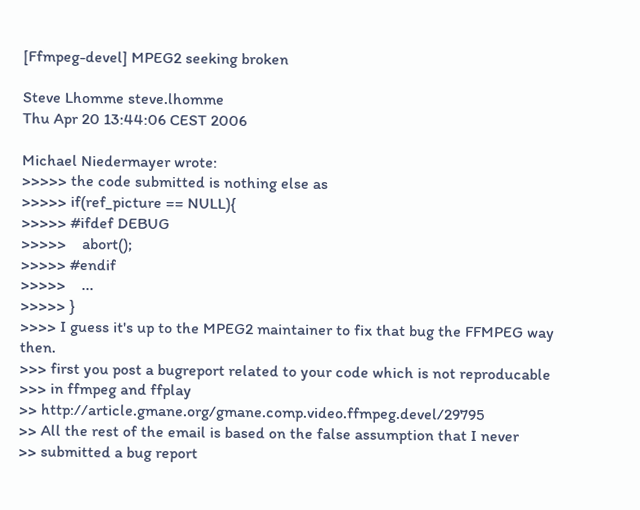[Ffmpeg-devel] MPEG2 seeking broken

Steve Lhomme steve.lhomme
Thu Apr 20 13:44:06 CEST 2006

Michael Niedermayer wrote:
>>>>> the code submitted is nothing else as
>>>>> if(ref_picture == NULL){
>>>>> #ifdef DEBUG
>>>>>    abort();
>>>>> #endif
>>>>>    ...
>>>>> }
>>>> I guess it's up to the MPEG2 maintainer to fix that bug the FFMPEG way then.
>>> first you post a bugreport related to your code which is not reproducable
>>> in ffmpeg and ffplay
>> http://article.gmane.org/gmane.comp.video.ffmpeg.devel/29795
>> All the rest of the email is based on the false assumption that I never
>> submitted a bug report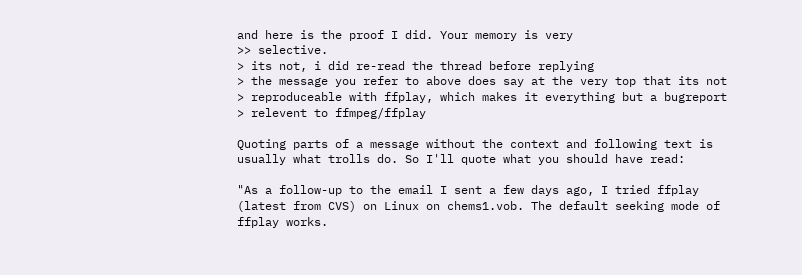and here is the proof I did. Your memory is very
>> selective.
> its not, i did re-read the thread before replying
> the message you refer to above does say at the very top that its not
> reproduceable with ffplay, which makes it everything but a bugreport
> relevent to ffmpeg/ffplay

Quoting parts of a message without the context and following text is
usually what trolls do. So I'll quote what you should have read:

"As a follow-up to the email I sent a few days ago, I tried ffplay
(latest from CVS) on Linux on chems1.vob. The default seeking mode of
ffplay works.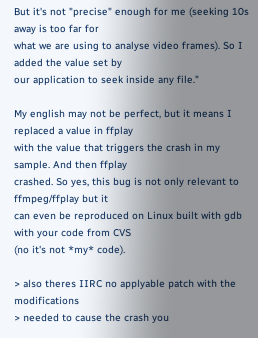But it's not "precise" enough for me (seeking 10s away is too far for
what we are using to analyse video frames). So I added the value set by
our application to seek inside any file."

My english may not be perfect, but it means I replaced a value in ffplay
with the value that triggers the crash in my sample. And then ffplay
crashed. So yes, this bug is not only relevant to ffmpeg/ffplay but it
can even be reproduced on Linux built with gdb with your code from CVS
(no it's not *my* code).

> also theres IIRC no applyable patch with the modifications
> needed to cause the crash you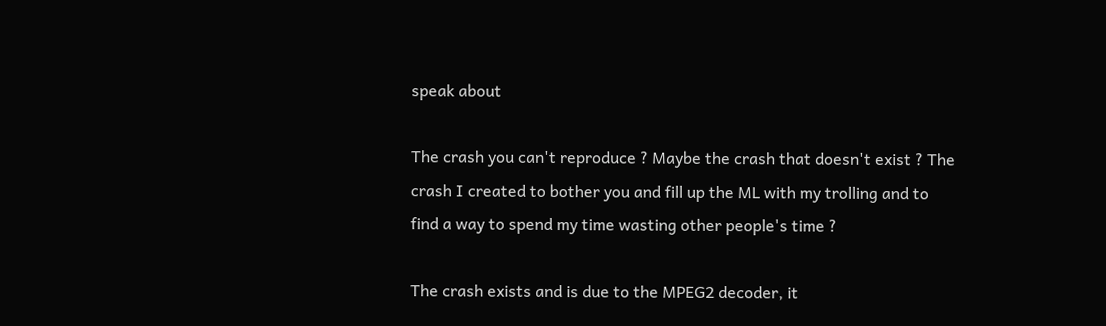speak about

The crash you can't reproduce ? Maybe the crash that doesn't exist ? The
crash I created to bother you and fill up the ML with my trolling and to
find a way to spend my time wasting other people's time ?

The crash exists and is due to the MPEG2 decoder, it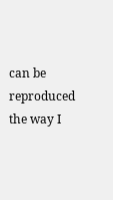can be reproduced
the way I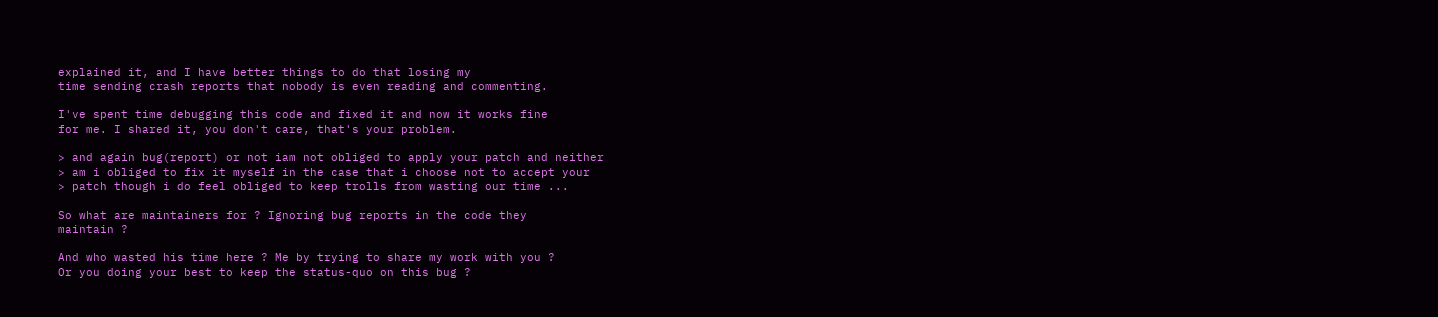explained it, and I have better things to do that losing my
time sending crash reports that nobody is even reading and commenting.

I've spent time debugging this code and fixed it and now it works fine
for me. I shared it, you don't care, that's your problem.

> and again bug(report) or not iam not obliged to apply your patch and neither
> am i obliged to fix it myself in the case that i choose not to accept your
> patch though i do feel obliged to keep trolls from wasting our time ...

So what are maintainers for ? Ignoring bug reports in the code they
maintain ?

And who wasted his time here ? Me by trying to share my work with you ?
Or you doing your best to keep the status-quo on this bug ?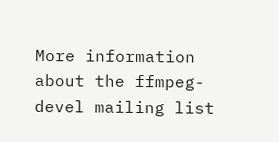More information about the ffmpeg-devel mailing list